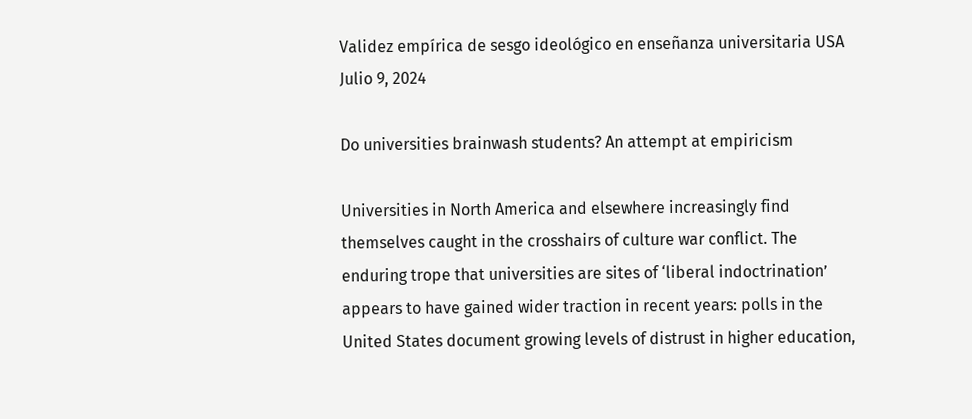Validez empírica de sesgo ideológico en enseñanza universitaria USA
Julio 9, 2024

Do universities brainwash students? An attempt at empiricism

Universities in North America and elsewhere increasingly find themselves caught in the crosshairs of culture war conflict. The enduring trope that universities are sites of ‘liberal indoctrination’ appears to have gained wider traction in recent years: polls in the United States document growing levels of distrust in higher education,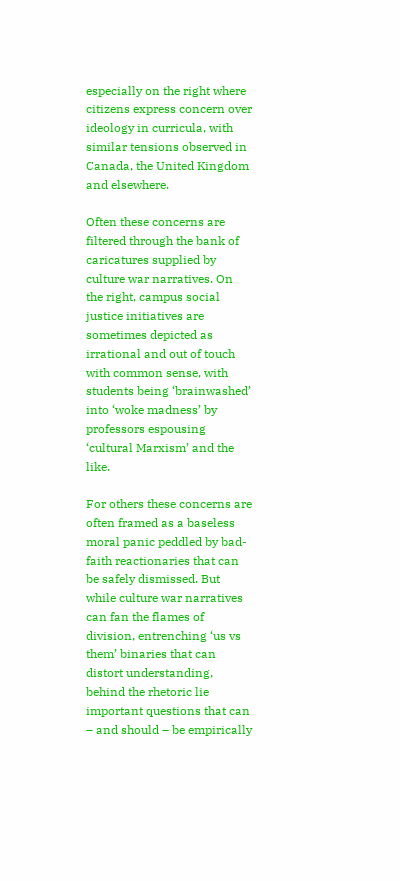especially on the right where citizens express concern over ideology in curricula, with similar tensions observed in Canada, the United Kingdom and elsewhere.

Often these concerns are filtered through the bank of caricatures supplied by culture war narratives. On the right, campus social justice initiatives are sometimes depicted as irrational and out of touch with common sense, with students being ‘brainwashed’ into ‘woke madness’ by professors espousing ‘cultural Marxism’ and the like.

For others these concerns are often framed as a baseless moral panic peddled by bad-faith reactionaries that can be safely dismissed. But while culture war narratives can fan the flames of division, entrenching ‘us vs them’ binaries that can distort understanding, behind the rhetoric lie important questions that can – and should – be empirically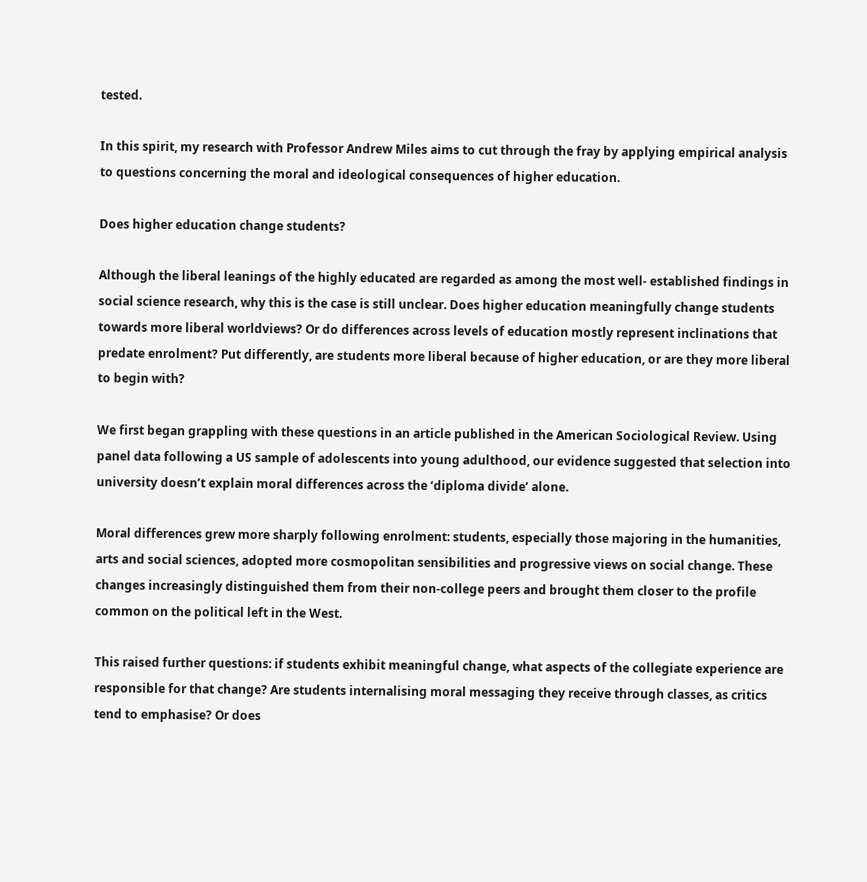tested.

In this spirit, my research with Professor Andrew Miles aims to cut through the fray by applying empirical analysis to questions concerning the moral and ideological consequences of higher education.

Does higher education change students?

Although the liberal leanings of the highly educated are regarded as among the most well- established findings in social science research, why this is the case is still unclear. Does higher education meaningfully change students towards more liberal worldviews? Or do differences across levels of education mostly represent inclinations that predate enrolment? Put differently, are students more liberal because of higher education, or are they more liberal to begin with?

We first began grappling with these questions in an article published in the American Sociological Review. Using panel data following a US sample of adolescents into young adulthood, our evidence suggested that selection into university doesn’t explain moral differences across the ‘diploma divide’ alone.

Moral differences grew more sharply following enrolment: students, especially those majoring in the humanities, arts and social sciences, adopted more cosmopolitan sensibilities and progressive views on social change. These changes increasingly distinguished them from their non-college peers and brought them closer to the profile common on the political left in the West.

This raised further questions: if students exhibit meaningful change, what aspects of the collegiate experience are responsible for that change? Are students internalising moral messaging they receive through classes, as critics tend to emphasise? Or does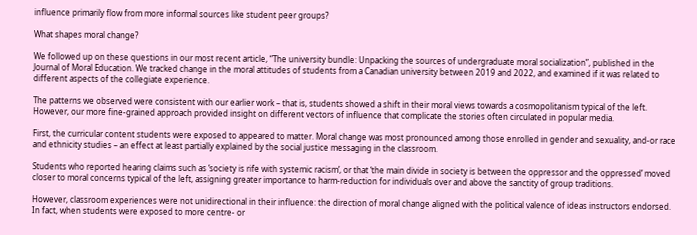influence primarily flow from more informal sources like student peer groups?

What shapes moral change?

We followed up on these questions in our most recent article, “The university bundle: Unpacking the sources of undergraduate moral socialization”, published in the Journal of Moral Education. We tracked change in the moral attitudes of students from a Canadian university between 2019 and 2022, and examined if it was related to different aspects of the collegiate experience.

The patterns we observed were consistent with our earlier work – that is, students showed a shift in their moral views towards a cosmopolitanism typical of the left. However, our more fine-grained approach provided insight on different vectors of influence that complicate the stories often circulated in popular media.

First, the curricular content students were exposed to appeared to matter. Moral change was most pronounced among those enrolled in gender and sexuality, and-or race and ethnicity studies – an effect at least partially explained by the social justice messaging in the classroom.

Students who reported hearing claims such as ‘society is rife with systemic racism’, or that ‘the main divide in society is between the oppressor and the oppressed’ moved closer to moral concerns typical of the left, assigning greater importance to harm-reduction for individuals over and above the sanctity of group traditions.

However, classroom experiences were not unidirectional in their influence: the direction of moral change aligned with the political valence of ideas instructors endorsed. In fact, when students were exposed to more centre- or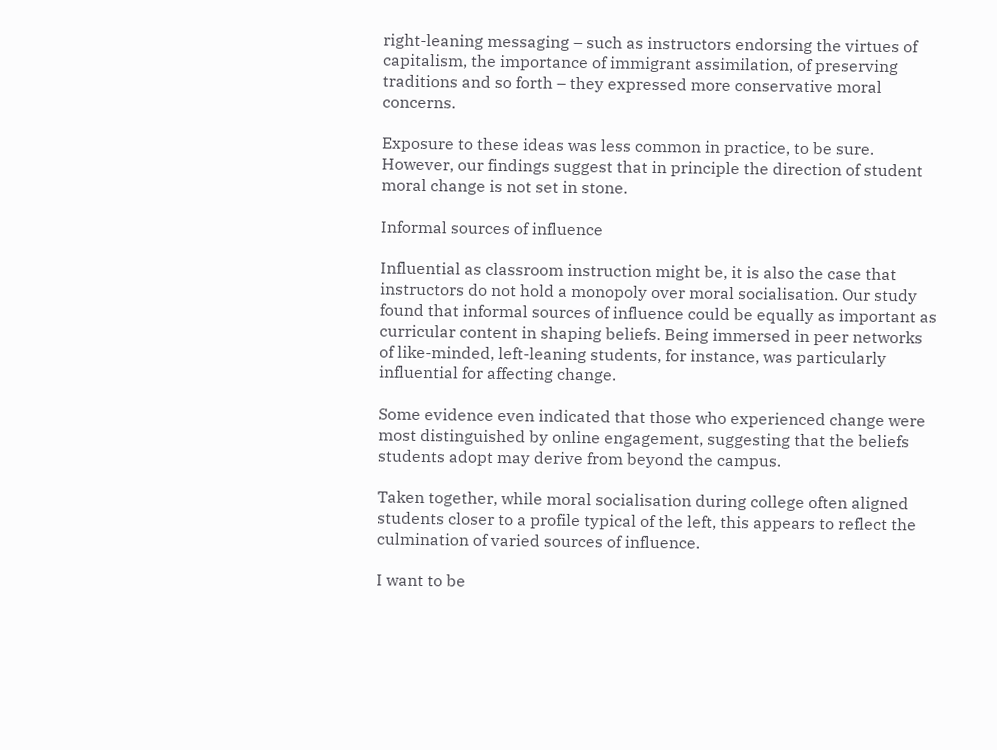right-leaning messaging – such as instructors endorsing the virtues of capitalism, the importance of immigrant assimilation, of preserving traditions and so forth – they expressed more conservative moral concerns.

Exposure to these ideas was less common in practice, to be sure. However, our findings suggest that in principle the direction of student moral change is not set in stone.

Informal sources of influence

Influential as classroom instruction might be, it is also the case that instructors do not hold a monopoly over moral socialisation. Our study found that informal sources of influence could be equally as important as curricular content in shaping beliefs. Being immersed in peer networks of like-minded, left-leaning students, for instance, was particularly influential for affecting change.

Some evidence even indicated that those who experienced change were most distinguished by online engagement, suggesting that the beliefs students adopt may derive from beyond the campus.

Taken together, while moral socialisation during college often aligned students closer to a profile typical of the left, this appears to reflect the culmination of varied sources of influence.

I want to be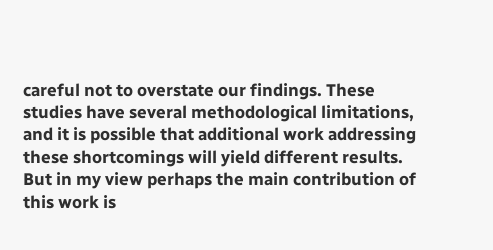careful not to overstate our findings. These studies have several methodological limitations, and it is possible that additional work addressing these shortcomings will yield different results. But in my view perhaps the main contribution of this work is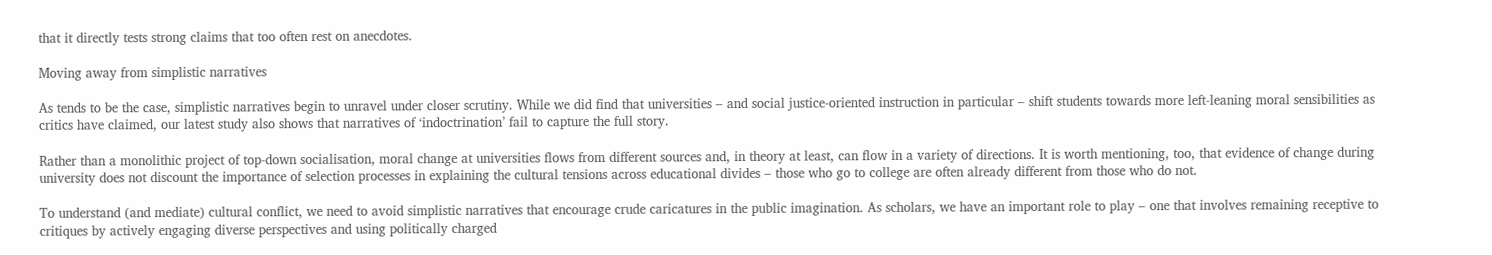that it directly tests strong claims that too often rest on anecdotes.

Moving away from simplistic narratives

As tends to be the case, simplistic narratives begin to unravel under closer scrutiny. While we did find that universities – and social justice-oriented instruction in particular – shift students towards more left-leaning moral sensibilities as critics have claimed, our latest study also shows that narratives of ‘indoctrination’ fail to capture the full story.

Rather than a monolithic project of top-down socialisation, moral change at universities flows from different sources and, in theory at least, can flow in a variety of directions. It is worth mentioning, too, that evidence of change during university does not discount the importance of selection processes in explaining the cultural tensions across educational divides – those who go to college are often already different from those who do not.

To understand (and mediate) cultural conflict, we need to avoid simplistic narratives that encourage crude caricatures in the public imagination. As scholars, we have an important role to play – one that involves remaining receptive to critiques by actively engaging diverse perspectives and using politically charged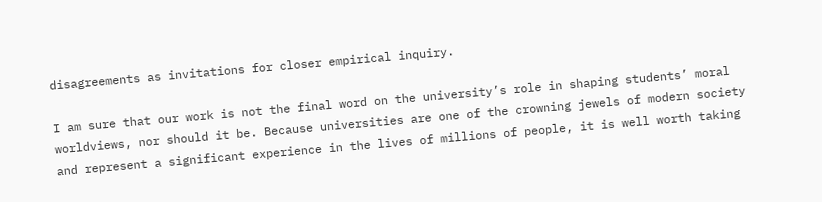disagreements as invitations for closer empirical inquiry.

I am sure that our work is not the final word on the university’s role in shaping students’ moral worldviews, nor should it be. Because universities are one of the crowning jewels of modern society and represent a significant experience in the lives of millions of people, it is well worth taking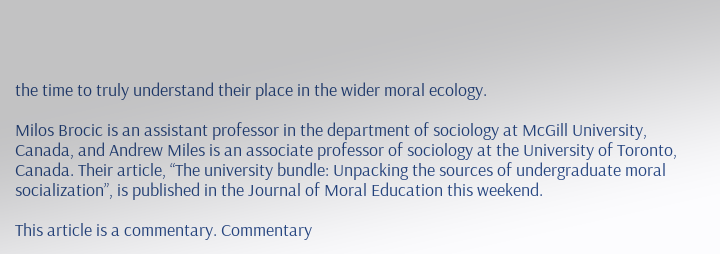the time to truly understand their place in the wider moral ecology.

Milos Brocic is an assistant professor in the department of sociology at McGill University, Canada, and Andrew Miles is an associate professor of sociology at the University of Toronto, Canada. Their article, “The university bundle: Unpacking the sources of undergraduate moral socialization”, is published in the Journal of Moral Education this weekend.

This article is a commentary. Commentary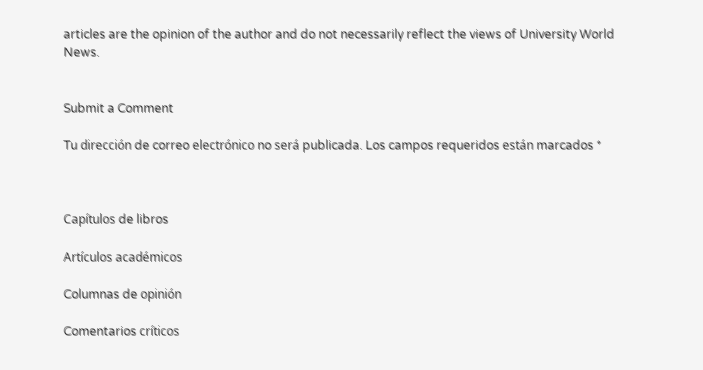articles are the opinion of the author and do not necessarily reflect the views of University World News.


Submit a Comment

Tu dirección de correo electrónico no será publicada. Los campos requeridos están marcados *



Capítulos de libros

Artículos académicos

Columnas de opinión

Comentarios críticos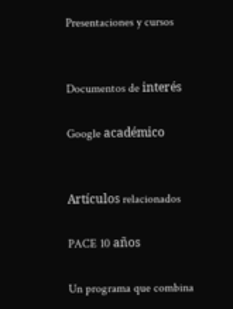Presentaciones y cursos


Documentos de interés

Google académico


Artículos relacionados

PACE 10 años

Un programa que combina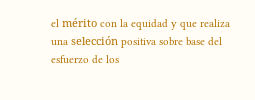el mérito con la equidad y que realiza una selección positiva sobre base del esfuerzo de los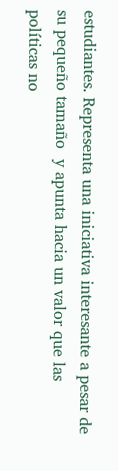estudiantes. Representa una iniciativa interesante a pesar de su pequeño tamaño  y apunta hacia un valor que las políticas no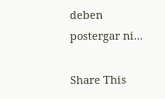deben postergar ni...

Share This